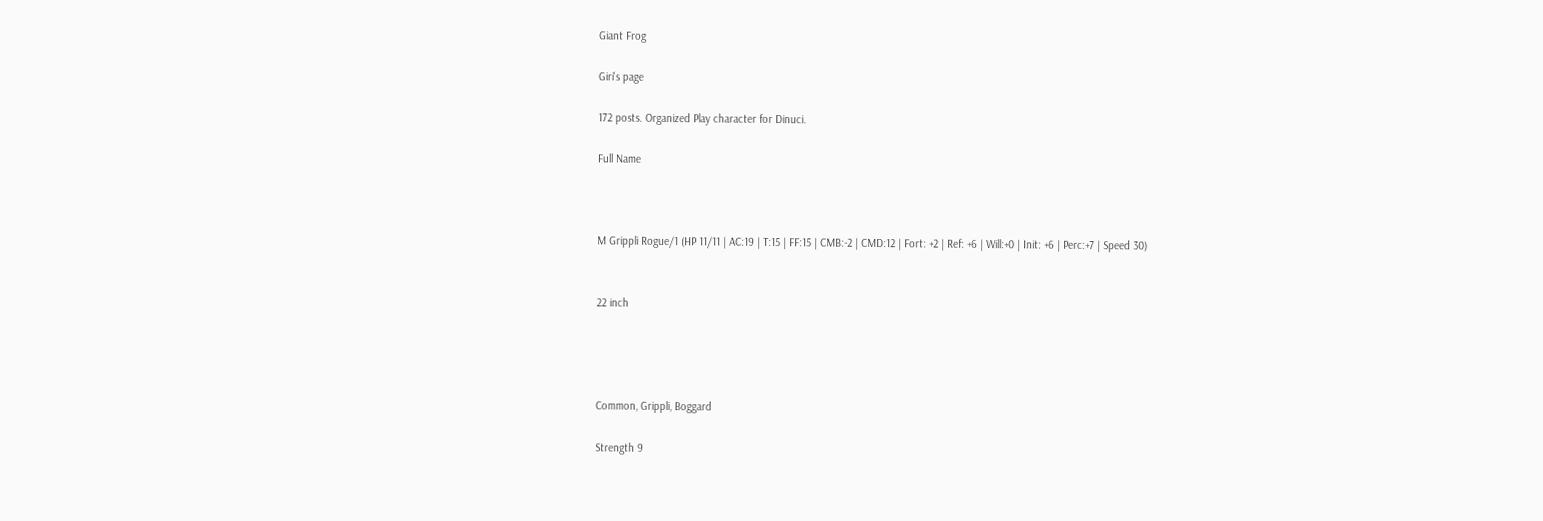Giant Frog

Giri's page

172 posts. Organized Play character for Dinuci.

Full Name



M Grippli Rogue/1 (HP 11/11 | AC:19 | T:15 | FF:15 | CMB:-2 | CMD:12 | Fort: +2 | Ref: +6 | Will:+0 | Init: +6 | Perc:+7 | Speed 30)


22 inch




Common, Grippli, Boggard

Strength 9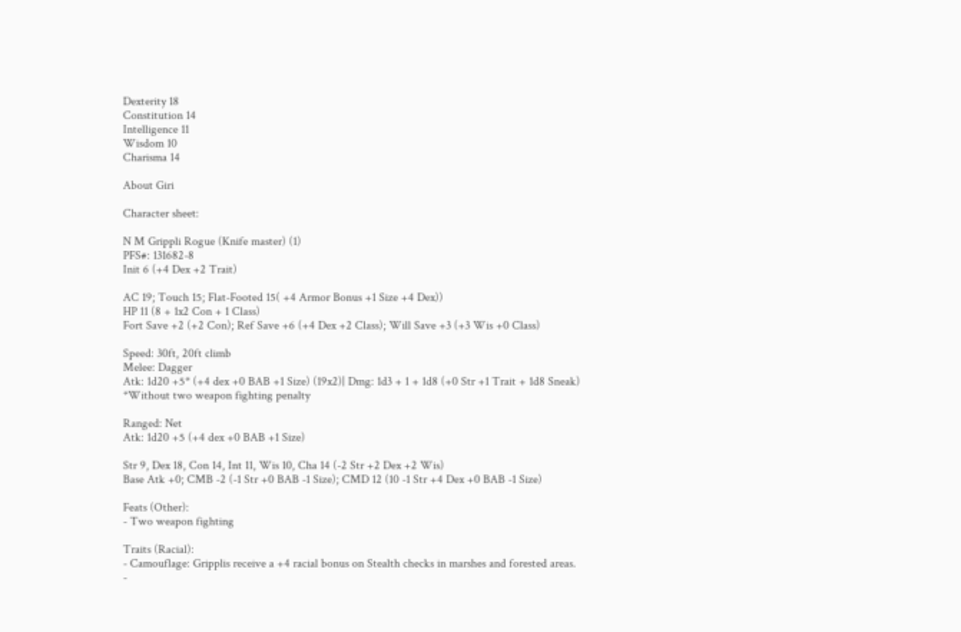Dexterity 18
Constitution 14
Intelligence 11
Wisdom 10
Charisma 14

About Giri

Character sheet:

N M Grippli Rogue (Knife master) (1)
PFS#: 131682-8
Init 6 (+4 Dex +2 Trait)

AC 19; Touch 15; Flat-Footed 15( +4 Armor Bonus +1 Size +4 Dex))
HP 11 (8 + 1x2 Con + 1 Class)
Fort Save +2 (+2 Con); Ref Save +6 (+4 Dex +2 Class); Will Save +3 (+3 Wis +0 Class)

Speed: 30ft, 20ft climb
Melee: Dagger
Atk: 1d20 +5* (+4 dex +0 BAB +1 Size) (19x2)| Dmg: 1d3 + 1 + 1d8 (+0 Str +1 Trait + 1d8 Sneak)
*Without two weapon fighting penalty

Ranged: Net
Atk: 1d20 +5 (+4 dex +0 BAB +1 Size)

Str 9, Dex 18, Con 14, Int 11, Wis 10, Cha 14 (-2 Str +2 Dex +2 Wis)
Base Atk +0; CMB -2 (-1 Str +0 BAB -1 Size); CMD 12 (10 -1 Str +4 Dex +0 BAB -1 Size)

Feats (Other):
- Two weapon fighting

Traits (Racial):
- Camouflage: Gripplis receive a +4 racial bonus on Stealth checks in marshes and forested areas.
-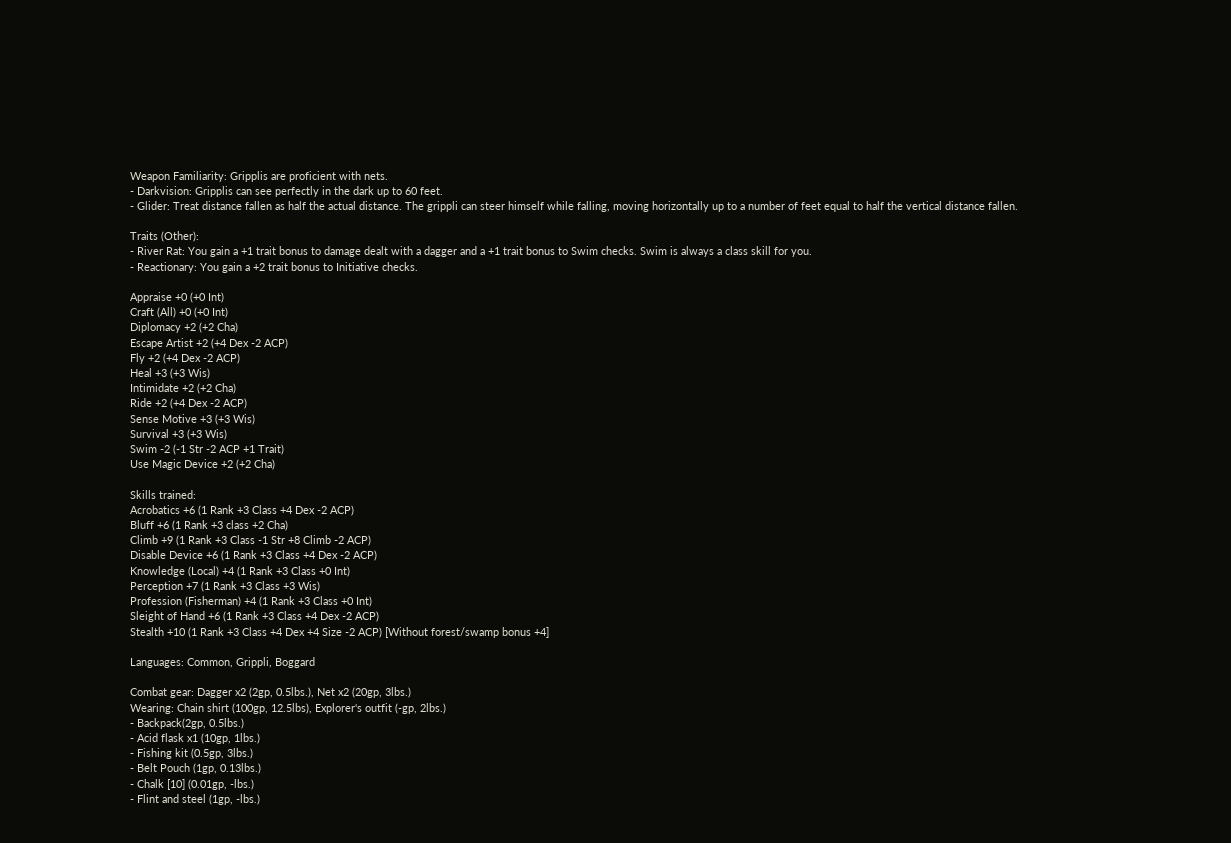Weapon Familiarity: Gripplis are proficient with nets.
- Darkvision: Gripplis can see perfectly in the dark up to 60 feet.
- Glider: Treat distance fallen as half the actual distance. The grippli can steer himself while falling, moving horizontally up to a number of feet equal to half the vertical distance fallen.

Traits (Other):
- River Rat: You gain a +1 trait bonus to damage dealt with a dagger and a +1 trait bonus to Swim checks. Swim is always a class skill for you.
- Reactionary: You gain a +2 trait bonus to Initiative checks.

Appraise +0 (+0 Int)
Craft (All) +0 (+0 Int)
Diplomacy +2 (+2 Cha)
Escape Artist +2 (+4 Dex -2 ACP)
Fly +2 (+4 Dex -2 ACP)
Heal +3 (+3 Wis)
Intimidate +2 (+2 Cha)
Ride +2 (+4 Dex -2 ACP)
Sense Motive +3 (+3 Wis)
Survival +3 (+3 Wis)
Swim -2 (-1 Str -2 ACP +1 Trait)
Use Magic Device +2 (+2 Cha)

Skills trained:
Acrobatics +6 (1 Rank +3 Class +4 Dex -2 ACP)
Bluff +6 (1 Rank +3 class +2 Cha)
Climb +9 (1 Rank +3 Class -1 Str +8 Climb -2 ACP)
Disable Device +6 (1 Rank +3 Class +4 Dex -2 ACP)
Knowledge (Local) +4 (1 Rank +3 Class +0 Int)
Perception +7 (1 Rank +3 Class +3 Wis)
Profession (Fisherman) +4 (1 Rank +3 Class +0 Int)
Sleight of Hand +6 (1 Rank +3 Class +4 Dex -2 ACP)
Stealth +10 (1 Rank +3 Class +4 Dex +4 Size -2 ACP) [Without forest/swamp bonus +4]

Languages: Common, Grippli, Boggard

Combat gear: Dagger x2 (2gp, 0.5lbs.), Net x2 (20gp, 3lbs.)
Wearing: Chain shirt (100gp, 12.5lbs), Explorer's outfit (-gp, 2lbs.)
- Backpack(2gp, 0.5lbs.)
- Acid flask x1 (10gp, 1lbs.)
- Fishing kit (0.5gp, 3lbs.)
- Belt Pouch (1gp, 0.13lbs.)
- Chalk [10] (0.01gp, -lbs.)
- Flint and steel (1gp, -lbs.)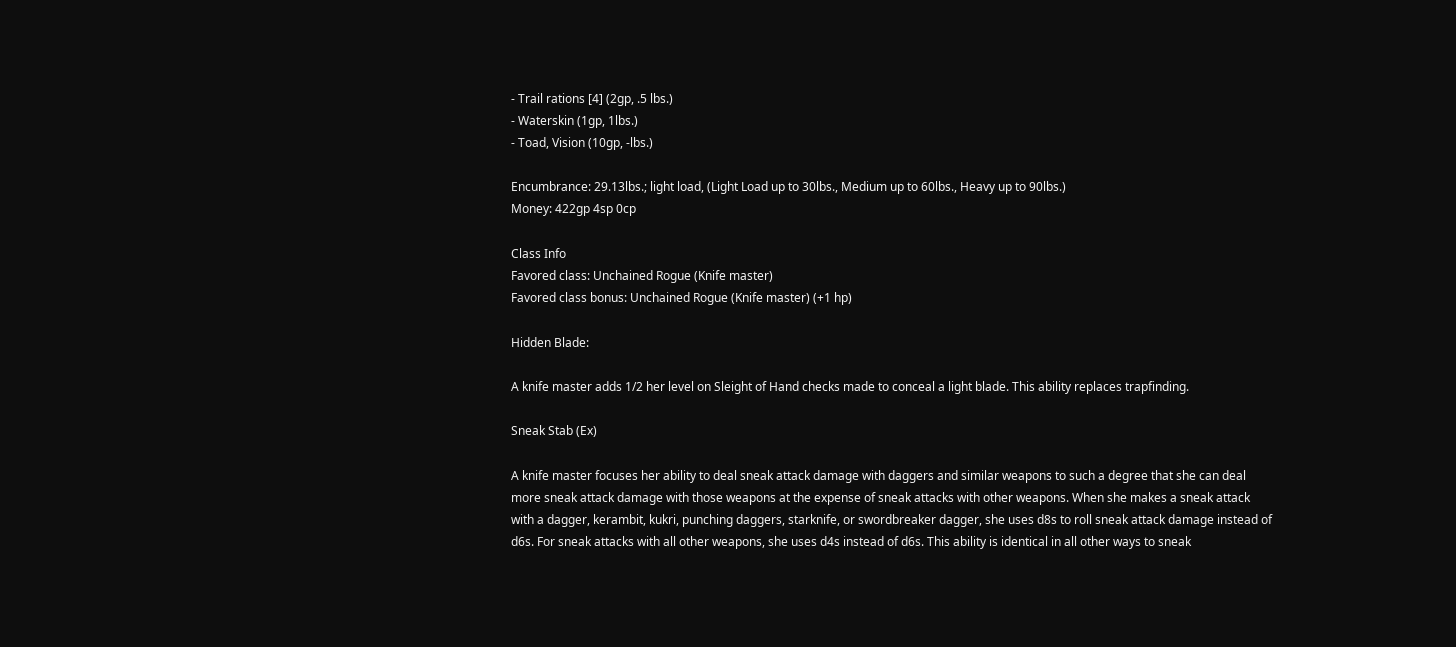- Trail rations [4] (2gp, .5 lbs.)
- Waterskin (1gp, 1lbs.)
- Toad, Vision (10gp, -lbs.)

Encumbrance: 29.13lbs.; light load, (Light Load up to 30lbs., Medium up to 60lbs., Heavy up to 90lbs.)
Money: 422gp 4sp 0cp

Class Info
Favored class: Unchained Rogue (Knife master)
Favored class bonus: Unchained Rogue (Knife master) (+1 hp)

Hidden Blade:

A knife master adds 1/2 her level on Sleight of Hand checks made to conceal a light blade. This ability replaces trapfinding.

Sneak Stab (Ex)

A knife master focuses her ability to deal sneak attack damage with daggers and similar weapons to such a degree that she can deal more sneak attack damage with those weapons at the expense of sneak attacks with other weapons. When she makes a sneak attack with a dagger, kerambit, kukri, punching daggers, starknife, or swordbreaker dagger, she uses d8s to roll sneak attack damage instead of d6s. For sneak attacks with all other weapons, she uses d4s instead of d6s. This ability is identical in all other ways to sneak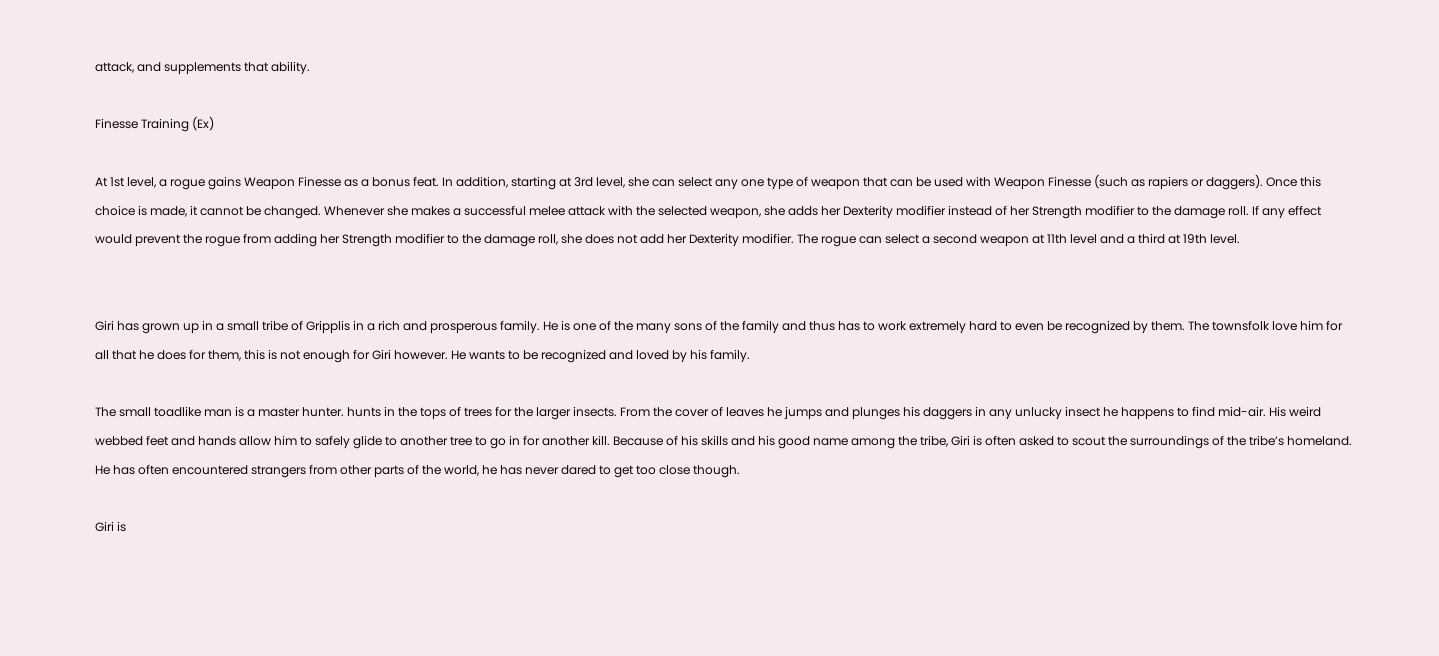attack, and supplements that ability.

Finesse Training (Ex)

At 1st level, a rogue gains Weapon Finesse as a bonus feat. In addition, starting at 3rd level, she can select any one type of weapon that can be used with Weapon Finesse (such as rapiers or daggers). Once this choice is made, it cannot be changed. Whenever she makes a successful melee attack with the selected weapon, she adds her Dexterity modifier instead of her Strength modifier to the damage roll. If any effect would prevent the rogue from adding her Strength modifier to the damage roll, she does not add her Dexterity modifier. The rogue can select a second weapon at 11th level and a third at 19th level.


Giri has grown up in a small tribe of Gripplis in a rich and prosperous family. He is one of the many sons of the family and thus has to work extremely hard to even be recognized by them. The townsfolk love him for all that he does for them, this is not enough for Giri however. He wants to be recognized and loved by his family.

The small toadlike man is a master hunter. hunts in the tops of trees for the larger insects. From the cover of leaves he jumps and plunges his daggers in any unlucky insect he happens to find mid-air. His weird webbed feet and hands allow him to safely glide to another tree to go in for another kill. Because of his skills and his good name among the tribe, Giri is often asked to scout the surroundings of the tribe’s homeland. He has often encountered strangers from other parts of the world, he has never dared to get too close though.

Giri is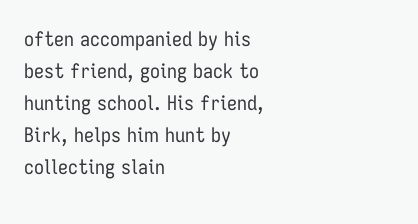often accompanied by his best friend, going back to hunting school. His friend, Birk, helps him hunt by collecting slain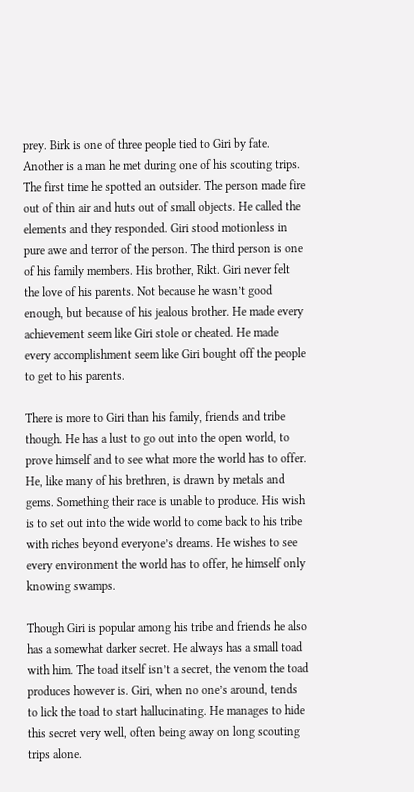prey. Birk is one of three people tied to Giri by fate. Another is a man he met during one of his scouting trips. The first time he spotted an outsider. The person made fire out of thin air and huts out of small objects. He called the elements and they responded. Giri stood motionless in pure awe and terror of the person. The third person is one of his family members. His brother, Rikt. Giri never felt the love of his parents. Not because he wasn’t good enough, but because of his jealous brother. He made every achievement seem like Giri stole or cheated. He made every accomplishment seem like Giri bought off the people to get to his parents.

There is more to Giri than his family, friends and tribe though. He has a lust to go out into the open world, to prove himself and to see what more the world has to offer. He, like many of his brethren, is drawn by metals and gems. Something their race is unable to produce. His wish is to set out into the wide world to come back to his tribe with riches beyond everyone’s dreams. He wishes to see every environment the world has to offer, he himself only knowing swamps.

Though Giri is popular among his tribe and friends he also has a somewhat darker secret. He always has a small toad with him. The toad itself isn’t a secret, the venom the toad produces however is. Giri, when no one’s around, tends to lick the toad to start hallucinating. He manages to hide this secret very well, often being away on long scouting trips alone.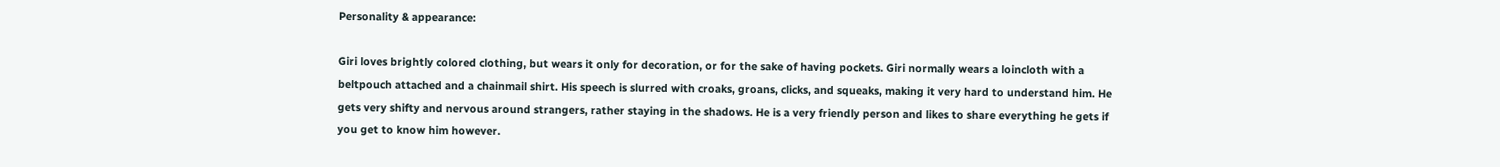Personality & appearance:

Giri loves brightly colored clothing, but wears it only for decoration, or for the sake of having pockets. Giri normally wears a loincloth with a beltpouch attached and a chainmail shirt. His speech is slurred with croaks, groans, clicks, and squeaks, making it very hard to understand him. He gets very shifty and nervous around strangers, rather staying in the shadows. He is a very friendly person and likes to share everything he gets if you get to know him however.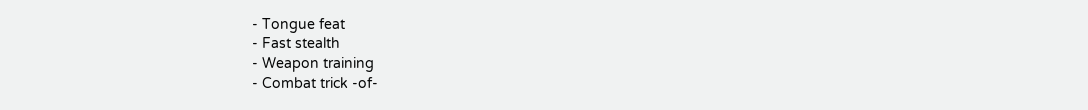- Tongue feat
- Fast stealth
- Weapon training
- Combat trick -of-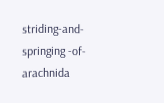striding-and-springing -of-arachnida